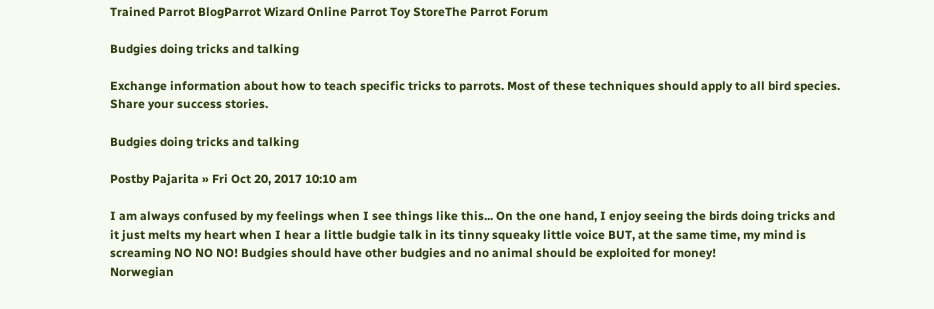Trained Parrot BlogParrot Wizard Online Parrot Toy StoreThe Parrot Forum

Budgies doing tricks and talking

Exchange information about how to teach specific tricks to parrots. Most of these techniques should apply to all bird species. Share your success stories.

Budgies doing tricks and talking

Postby Pajarita » Fri Oct 20, 2017 10:10 am

I am always confused by my feelings when I see things like this... On the one hand, I enjoy seeing the birds doing tricks and it just melts my heart when I hear a little budgie talk in its tinny squeaky little voice BUT, at the same time, my mind is screaming NO NO NO! Budgies should have other budgies and no animal should be exploited for money!
Norwegian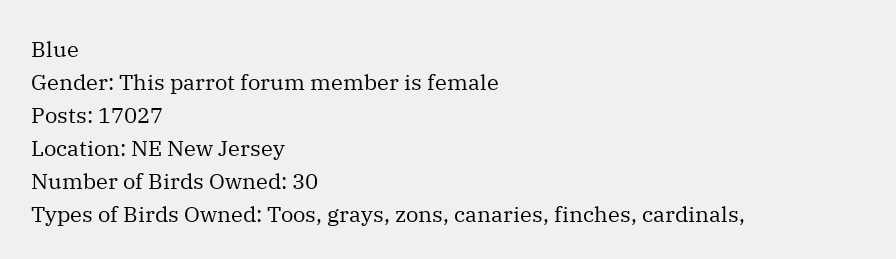Blue
Gender: This parrot forum member is female
Posts: 17027
Location: NE New Jersey
Number of Birds Owned: 30
Types of Birds Owned: Toos, grays, zons, canaries, finches, cardinals,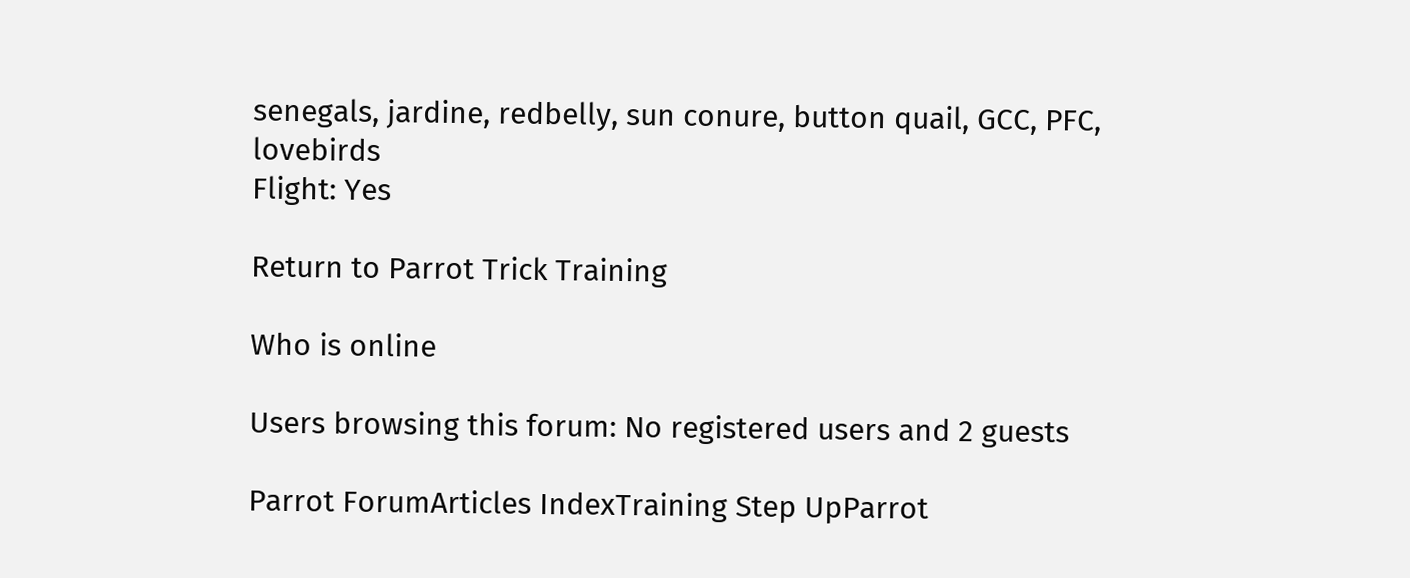senegals, jardine, redbelly, sun conure, button quail, GCC, PFC, lovebirds
Flight: Yes

Return to Parrot Trick Training

Who is online

Users browsing this forum: No registered users and 2 guests

Parrot ForumArticles IndexTraining Step UpParrot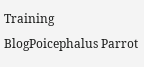Training BlogPoicephalus Parrot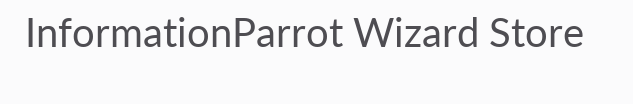InformationParrot Wizard Store